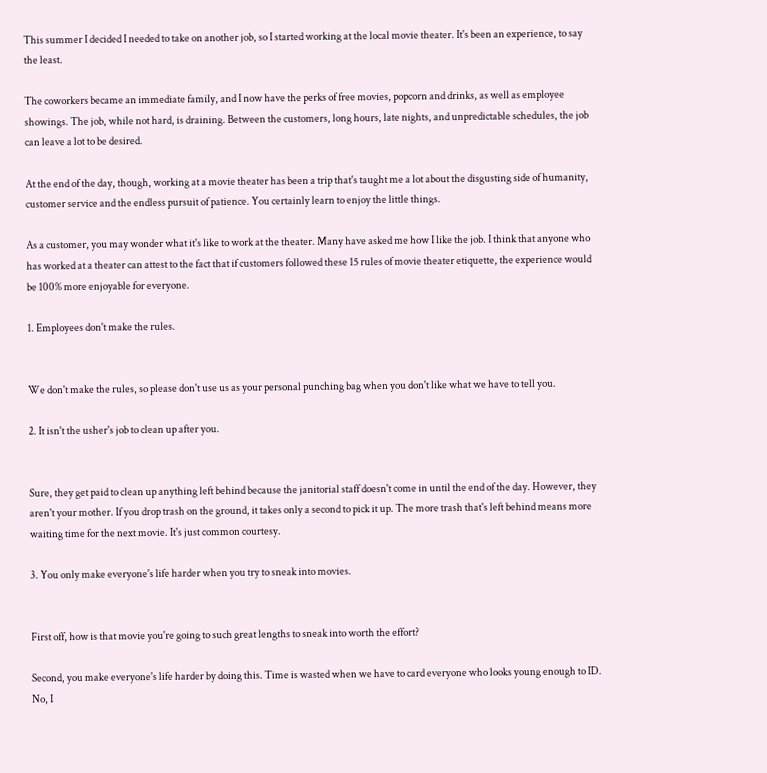This summer I decided I needed to take on another job, so I started working at the local movie theater. It's been an experience, to say the least.

The coworkers became an immediate family, and I now have the perks of free movies, popcorn and drinks, as well as employee showings. The job, while not hard, is draining. Between the customers, long hours, late nights, and unpredictable schedules, the job can leave a lot to be desired.

At the end of the day, though, working at a movie theater has been a trip that's taught me a lot about the disgusting side of humanity, customer service and the endless pursuit of patience. You certainly learn to enjoy the little things.

As a customer, you may wonder what it's like to work at the theater. Many have asked me how I like the job. I think that anyone who has worked at a theater can attest to the fact that if customers followed these 15 rules of movie theater etiquette, the experience would be 100% more enjoyable for everyone.

1. Employees don't make the rules.


We don't make the rules, so please don't use us as your personal punching bag when you don't like what we have to tell you.

2. It isn't the usher's job to clean up after you.


Sure, they get paid to clean up anything left behind because the janitorial staff doesn't come in until the end of the day. However, they aren't your mother. If you drop trash on the ground, it takes only a second to pick it up. The more trash that's left behind means more waiting time for the next movie. It's just common courtesy.

3. You only make everyone's life harder when you try to sneak into movies.


First off, how is that movie you're going to such great lengths to sneak into worth the effort?

Second, you make everyone's life harder by doing this. Time is wasted when we have to card everyone who looks young enough to ID. No, I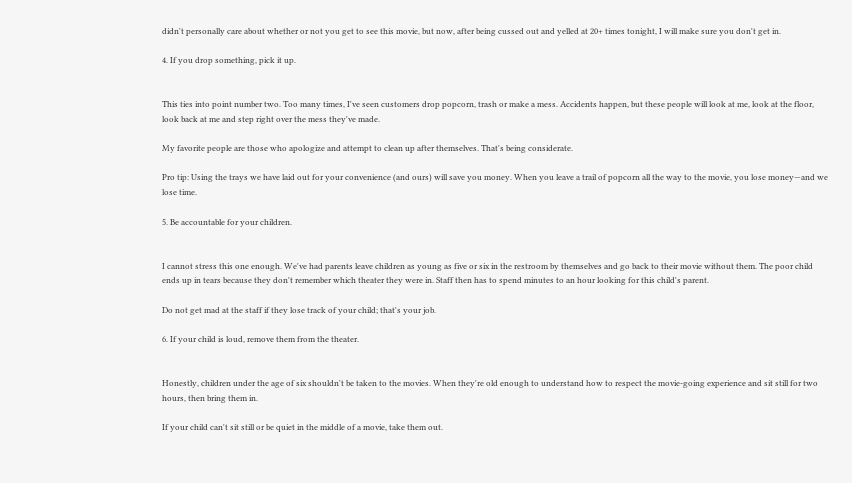didn't personally care about whether or not you get to see this movie, but now, after being cussed out and yelled at 20+ times tonight, I will make sure you don't get in.

4. If you drop something, pick it up.


This ties into point number two. Too many times, I've seen customers drop popcorn, trash or make a mess. Accidents happen, but these people will look at me, look at the floor, look back at me and step right over the mess they've made.

My favorite people are those who apologize and attempt to clean up after themselves. That's being considerate.

Pro tip: Using the trays we have laid out for your convenience (and ours) will save you money. When you leave a trail of popcorn all the way to the movie, you lose money—and we lose time.

5. Be accountable for your children.


I cannot stress this one enough. We've had parents leave children as young as five or six in the restroom by themselves and go back to their movie without them. The poor child ends up in tears because they don't remember which theater they were in. Staff then has to spend minutes to an hour looking for this child's parent.

Do not get mad at the staff if they lose track of your child; that's your job.

6. If your child is loud, remove them from the theater.


Honestly, children under the age of six shouldn't be taken to the movies. When they're old enough to understand how to respect the movie-going experience and sit still for two hours, then bring them in.

If your child can't sit still or be quiet in the middle of a movie, take them out.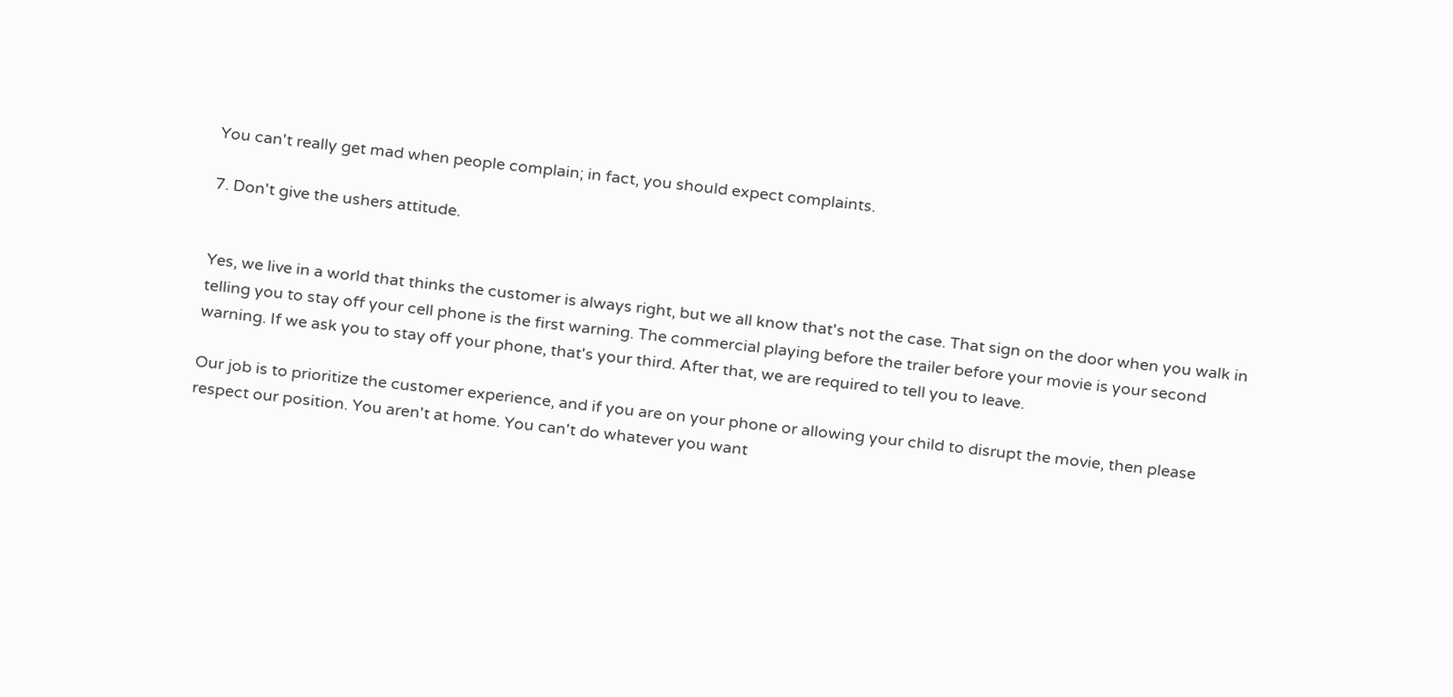You can't really get mad when people complain; in fact, you should expect complaints.

7. Don't give the ushers attitude.


Yes, we live in a world that thinks the customer is always right, but we all know that's not the case. That sign on the door when you walk in telling you to stay off your cell phone is the first warning. The commercial playing before the trailer before your movie is your second warning. If we ask you to stay off your phone, that's your third. After that, we are required to tell you to leave.

Our job is to prioritize the customer experience, and if you are on your phone or allowing your child to disrupt the movie, then please respect our position. You aren't at home. You can't do whatever you want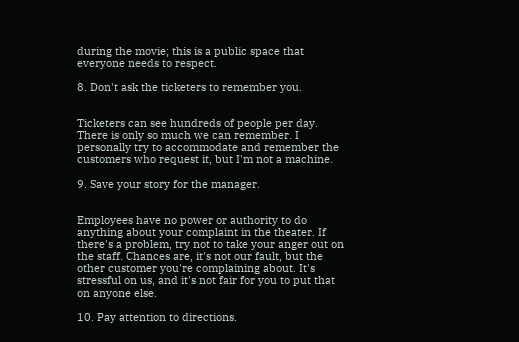during the movie; this is a public space that everyone needs to respect.

8. Don't ask the ticketers to remember you.


Ticketers can see hundreds of people per day. There is only so much we can remember. I personally try to accommodate and remember the customers who request it, but I'm not a machine.

9. Save your story for the manager.


Employees have no power or authority to do anything about your complaint in the theater. If there's a problem, try not to take your anger out on the staff. Chances are, it's not our fault, but the other customer you're complaining about. It's stressful on us, and it's not fair for you to put that on anyone else.

10. Pay attention to directions.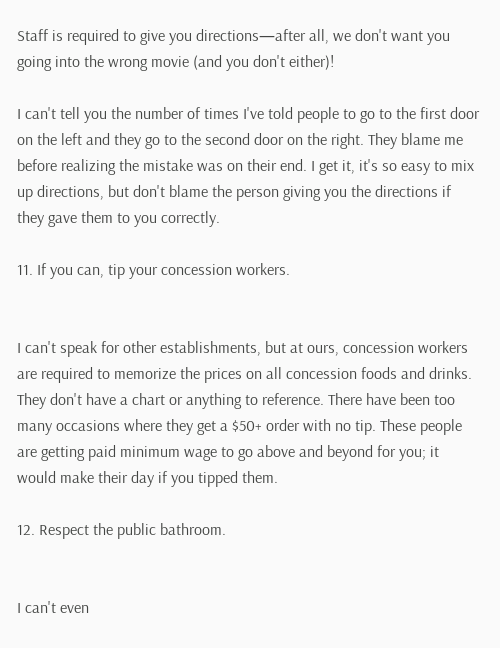Staff is required to give you directions—after all, we don't want you going into the wrong movie (and you don't either)!

I can't tell you the number of times I've told people to go to the first door on the left and they go to the second door on the right. They blame me before realizing the mistake was on their end. I get it, it's so easy to mix up directions, but don't blame the person giving you the directions if they gave them to you correctly.

11. If you can, tip your concession workers.


I can't speak for other establishments, but at ours, concession workers are required to memorize the prices on all concession foods and drinks. They don't have a chart or anything to reference. There have been too many occasions where they get a $50+ order with no tip. These people are getting paid minimum wage to go above and beyond for you; it would make their day if you tipped them.

12. Respect the public bathroom.


I can't even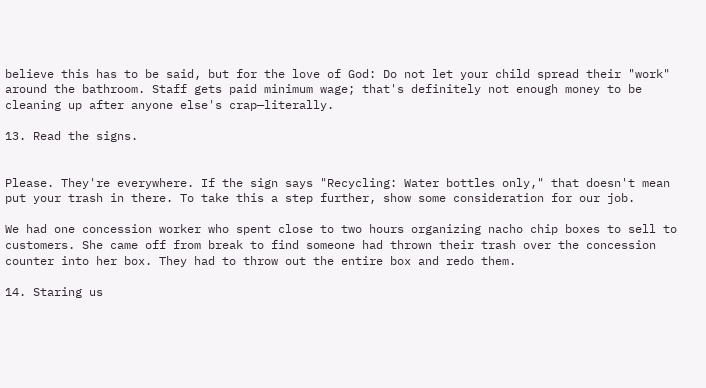believe this has to be said, but for the love of God: Do not let your child spread their "work" around the bathroom. Staff gets paid minimum wage; that's definitely not enough money to be cleaning up after anyone else's crap—literally.

13. Read the signs.


Please. They're everywhere. If the sign says "Recycling: Water bottles only," that doesn't mean put your trash in there. To take this a step further, show some consideration for our job.

We had one concession worker who spent close to two hours organizing nacho chip boxes to sell to customers. She came off from break to find someone had thrown their trash over the concession counter into her box. They had to throw out the entire box and redo them.

14. Staring us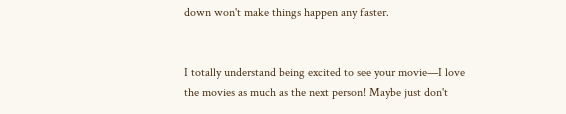down won't make things happen any faster.


I totally understand being excited to see your movie—I love the movies as much as the next person! Maybe just don't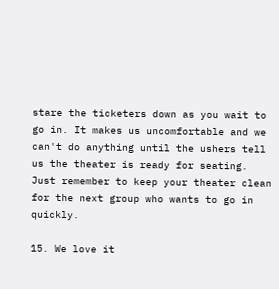stare the ticketers down as you wait to go in. It makes us uncomfortable and we can't do anything until the ushers tell us the theater is ready for seating. Just remember to keep your theater clean for the next group who wants to go in quickly.

15. We love it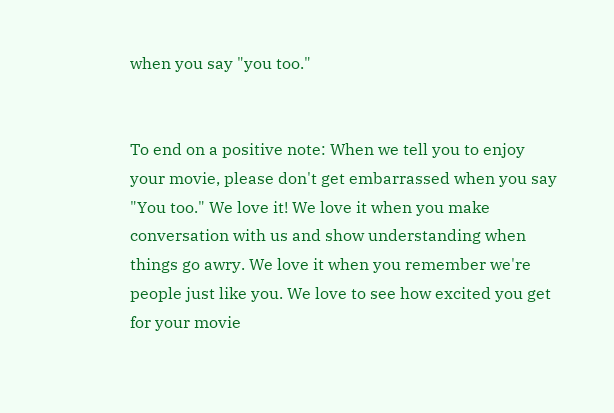when you say "you too."


To end on a positive note: When we tell you to enjoy your movie, please don't get embarrassed when you say "You too." We love it! We love it when you make conversation with us and show understanding when things go awry. We love it when you remember we're people just like you. We love to see how excited you get for your movie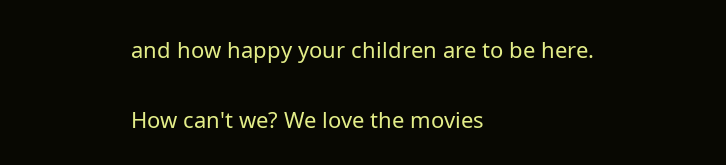and how happy your children are to be here.

How can't we? We love the movies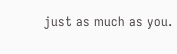just as much as you.